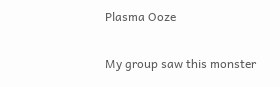Plasma Ooze

My group saw this monster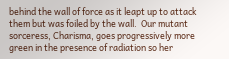behind the wall of force as it leapt up to attack them but was foiled by the wall.  Our mutant sorceress, Charisma, goes progressively more green in the presence of radiation so her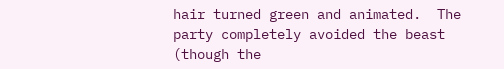hair turned green and animated.  The party completely avoided the beast (though the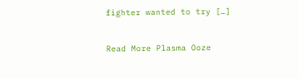fighter wanted to try […]

Read More Plasma Ooze